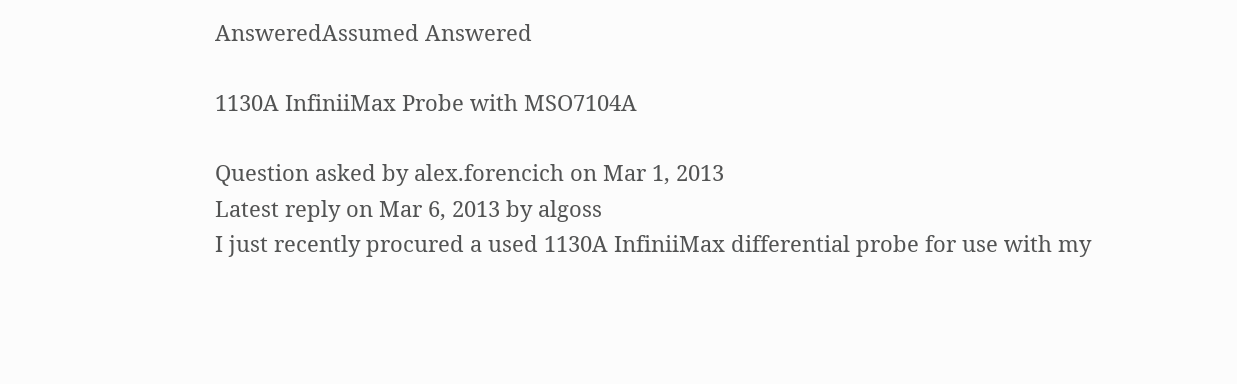AnsweredAssumed Answered

1130A InfiniiMax Probe with MSO7104A

Question asked by alex.forencich on Mar 1, 2013
Latest reply on Mar 6, 2013 by algoss
I just recently procured a used 1130A InfiniiMax differential probe for use with my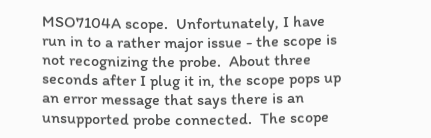MSO7104A scope.  Unfortunately, I have run in to a rather major issue - the scope is not recognizing the probe.  About three seconds after I plug it in, the scope pops up an error message that says there is an unsupported probe connected.  The scope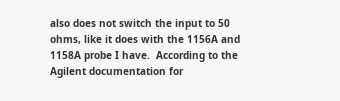also does not switch the input to 50 ohms, like it does with the 1156A and 1158A probe I have.  According to the Agilent documentation for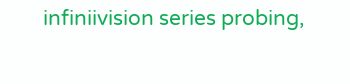infiniivision series probing,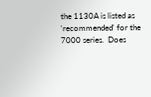the 1130A is listed as 'recommended' for the 7000 series.  Does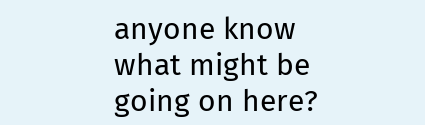anyone know what might be going on here?